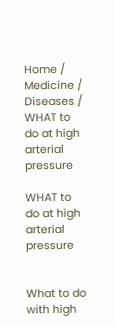Home / Medicine / Diseases / WHAT to do at high arterial pressure

WHAT to do at high arterial pressure


What to do with high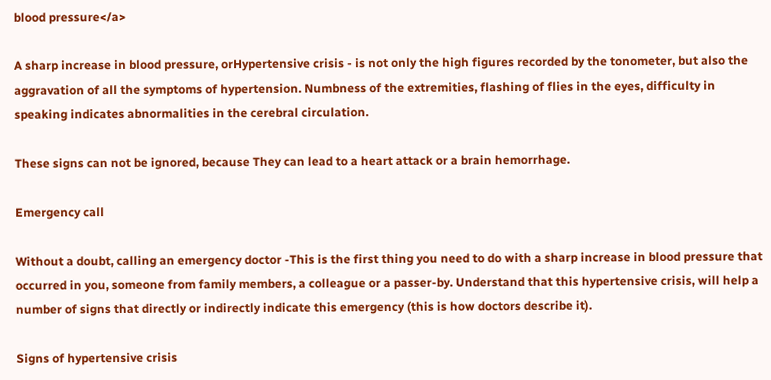blood pressure</a>

A sharp increase in blood pressure, orHypertensive crisis - is not only the high figures recorded by the tonometer, but also the aggravation of all the symptoms of hypertension. Numbness of the extremities, flashing of flies in the eyes, difficulty in speaking indicates abnormalities in the cerebral circulation.

These signs can not be ignored, because They can lead to a heart attack or a brain hemorrhage.

Emergency call

Without a doubt, calling an emergency doctor -This is the first thing you need to do with a sharp increase in blood pressure that occurred in you, someone from family members, a colleague or a passer-by. Understand that this hypertensive crisis, will help a number of signs that directly or indirectly indicate this emergency (this is how doctors describe it).

Signs of hypertensive crisis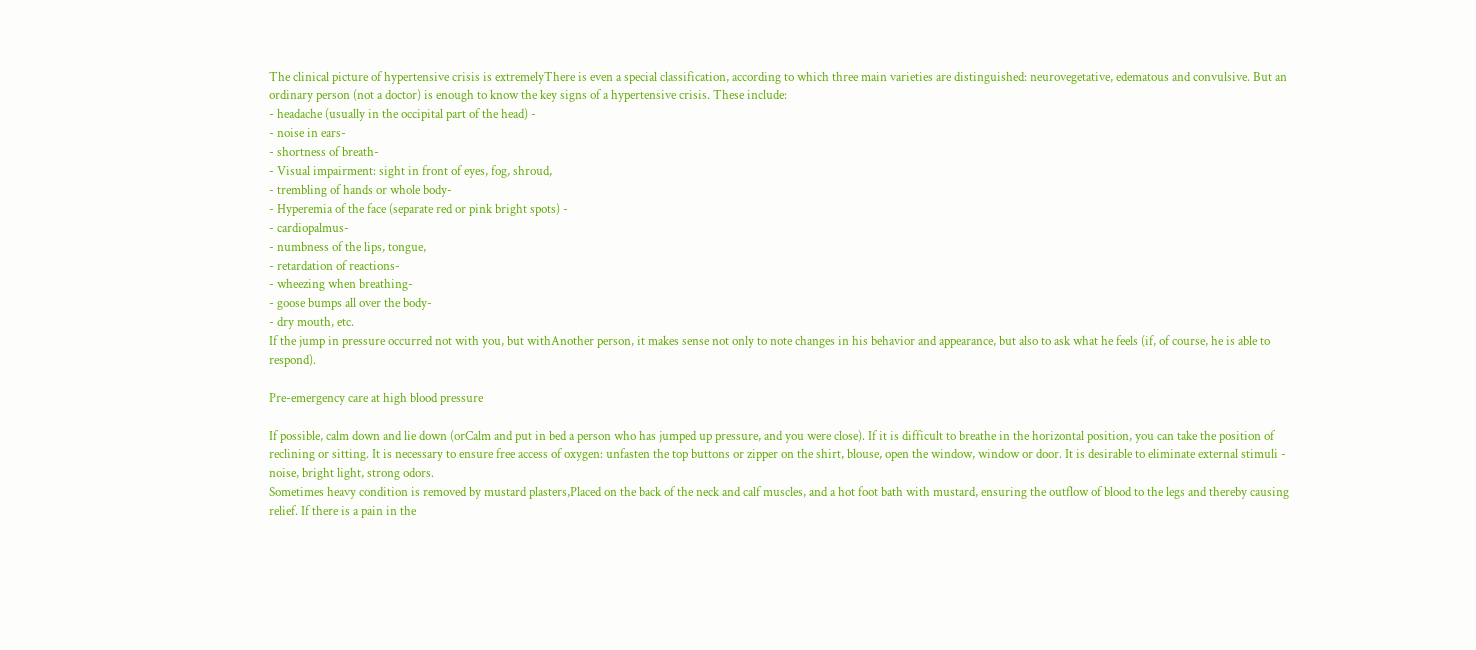The clinical picture of hypertensive crisis is extremelyThere is even a special classification, according to which three main varieties are distinguished: neurovegetative, edematous and convulsive. But an ordinary person (not a doctor) is enough to know the key signs of a hypertensive crisis. These include:
- headache (usually in the occipital part of the head) -
- noise in ears-
- shortness of breath-
- Visual impairment: sight in front of eyes, fog, shroud,
- trembling of hands or whole body-
- Hyperemia of the face (separate red or pink bright spots) -
- cardiopalmus-
- numbness of the lips, tongue,
- retardation of reactions-
- wheezing when breathing-
- goose bumps all over the body-
- dry mouth, etc.
If the jump in pressure occurred not with you, but withAnother person, it makes sense not only to note changes in his behavior and appearance, but also to ask what he feels (if, of course, he is able to respond).

Pre-emergency care at high blood pressure

If possible, calm down and lie down (orCalm and put in bed a person who has jumped up pressure, and you were close). If it is difficult to breathe in the horizontal position, you can take the position of reclining or sitting. It is necessary to ensure free access of oxygen: unfasten the top buttons or zipper on the shirt, blouse, open the window, window or door. It is desirable to eliminate external stimuli - noise, bright light, strong odors.
Sometimes heavy condition is removed by mustard plasters,Placed on the back of the neck and calf muscles, and a hot foot bath with mustard, ensuring the outflow of blood to the legs and thereby causing relief. If there is a pain in the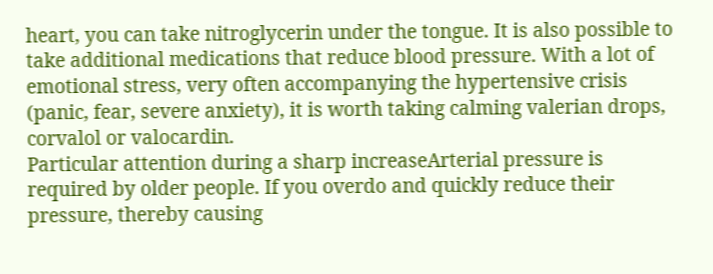heart, you can take nitroglycerin under the tongue. It is also possible to take additional medications that reduce blood pressure. With a lot of emotional stress, very often accompanying the hypertensive crisis (panic, fear, severe anxiety), it is worth taking calming valerian drops, corvalol or valocardin.
Particular attention during a sharp increaseArterial pressure is required by older people. If you overdo and quickly reduce their pressure, thereby causing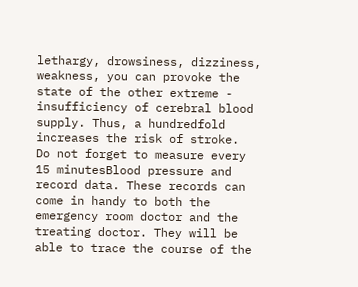lethargy, drowsiness, dizziness, weakness, you can provoke the state of the other extreme - insufficiency of cerebral blood supply. Thus, a hundredfold increases the risk of stroke.
Do not forget to measure every 15 minutesBlood pressure and record data. These records can come in handy to both the emergency room doctor and the treating doctor. They will be able to trace the course of the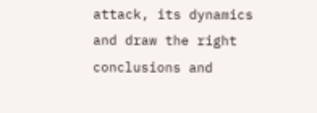attack, its dynamics and draw the right conclusions and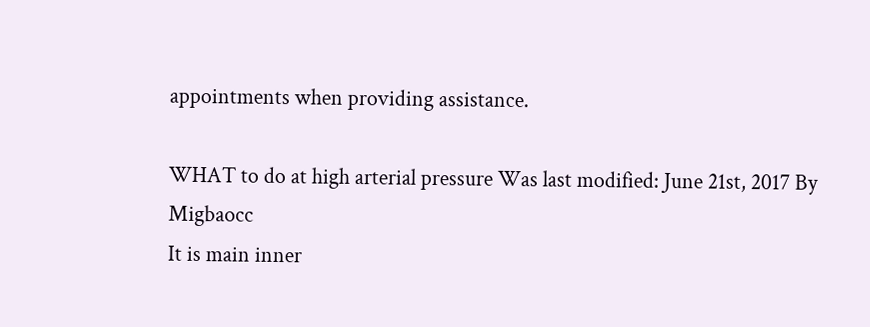appointments when providing assistance.

WHAT to do at high arterial pressure Was last modified: June 21st, 2017 By Migbaocc
It is main inner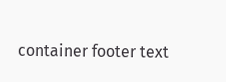container footer text